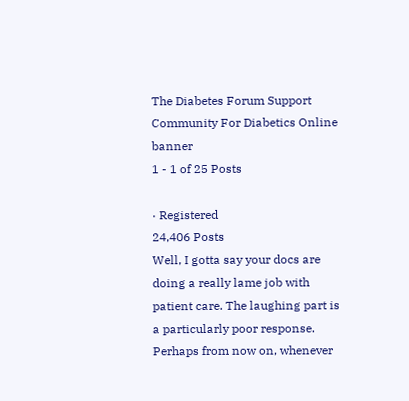The Diabetes Forum Support Community For Diabetics Online banner
1 - 1 of 25 Posts

· Registered
24,406 Posts
Well, I gotta say your docs are doing a really lame job with patient care. The laughing part is a particularly poor response. Perhaps from now on, whenever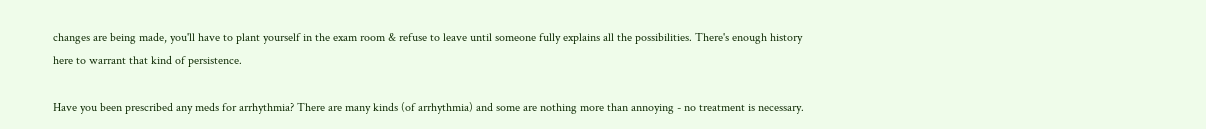changes are being made, you'll have to plant yourself in the exam room & refuse to leave until someone fully explains all the possibilities. There's enough history here to warrant that kind of persistence.

Have you been prescribed any meds for arrhythmia? There are many kinds (of arrhythmia) and some are nothing more than annoying - no treatment is necessary.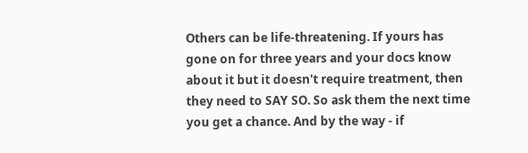Others can be life-threatening. If yours has gone on for three years and your docs know about it but it doesn't require treatment, then they need to SAY SO. So ask them the next time you get a chance. And by the way - if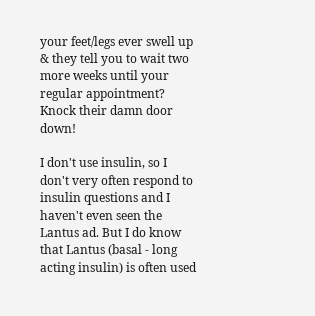your feet/legs ever swell up & they tell you to wait two more weeks until your regular appointment? Knock their damn door down!

I don't use insulin, so I don't very often respond to insulin questions and I haven't even seen the Lantus ad. But I do know that Lantus (basal - long acting insulin) is often used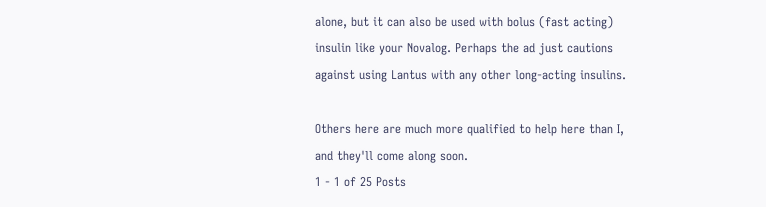alone, but it can also be used with bolus (fast acting) insulin like your Novalog. Perhaps the ad just cautions against using Lantus with any other long-acting insulins.

Others here are much more qualified to help here than I, and they'll come along soon.
1 - 1 of 25 Posts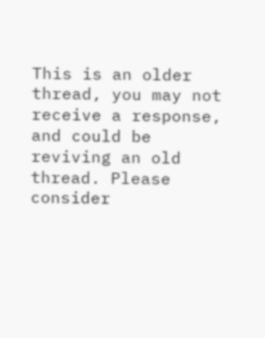This is an older thread, you may not receive a response, and could be reviving an old thread. Please consider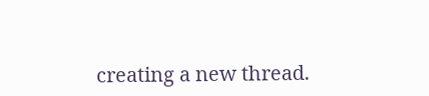creating a new thread.